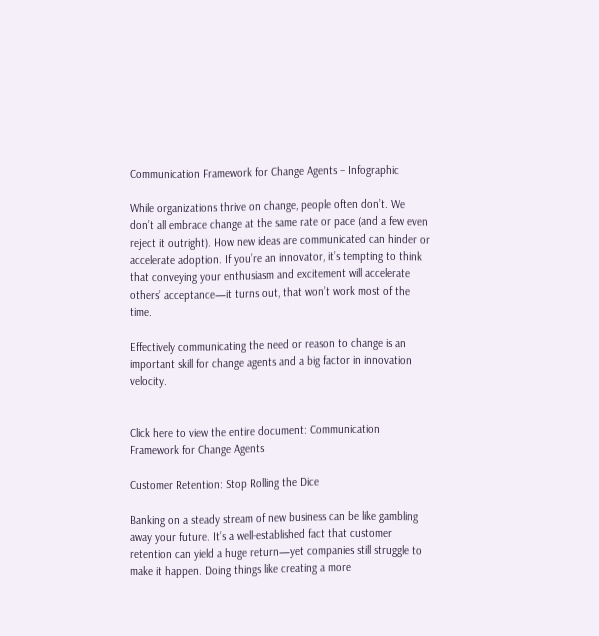Communication Framework for Change Agents – Infographic

While organizations thrive on change, people often don’t. We don’t all embrace change at the same rate or pace (and a few even reject it outright). How new ideas are communicated can hinder or accelerate adoption. If you’re an innovator, it’s tempting to think that conveying your enthusiasm and excitement will accelerate others’ acceptance—it turns out, that won’t work most of the time.

Effectively communicating the need or reason to change is an important skill for change agents and a big factor in innovation velocity.


Click here to view the entire document: Communication Framework for Change Agents

Customer Retention: Stop Rolling the Dice

Banking on a steady stream of new business can be like gambling away your future. It’s a well-established fact that customer retention can yield a huge return—yet companies still struggle to make it happen. Doing things like creating a more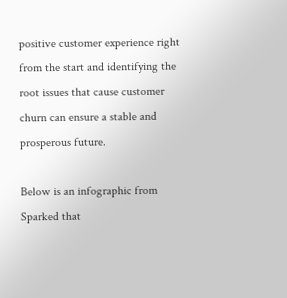positive customer experience right from the start and identifying the root issues that cause customer churn can ensure a stable and prosperous future.

Below is an infographic from Sparked that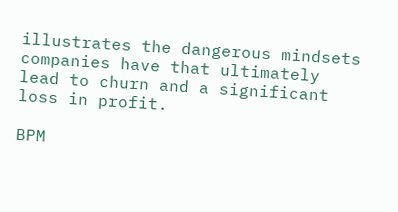illustrates the dangerous mindsets companies have that ultimately lead to churn and a significant loss in profit.

BPM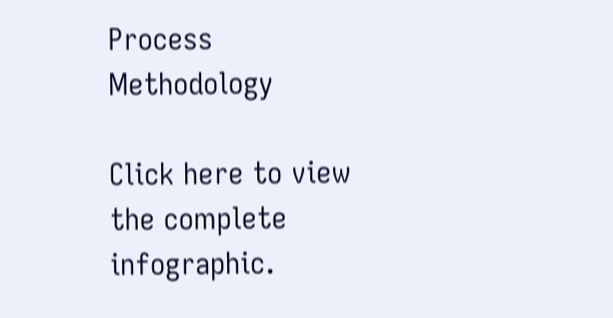Process Methodology

Click here to view the complete infographic.